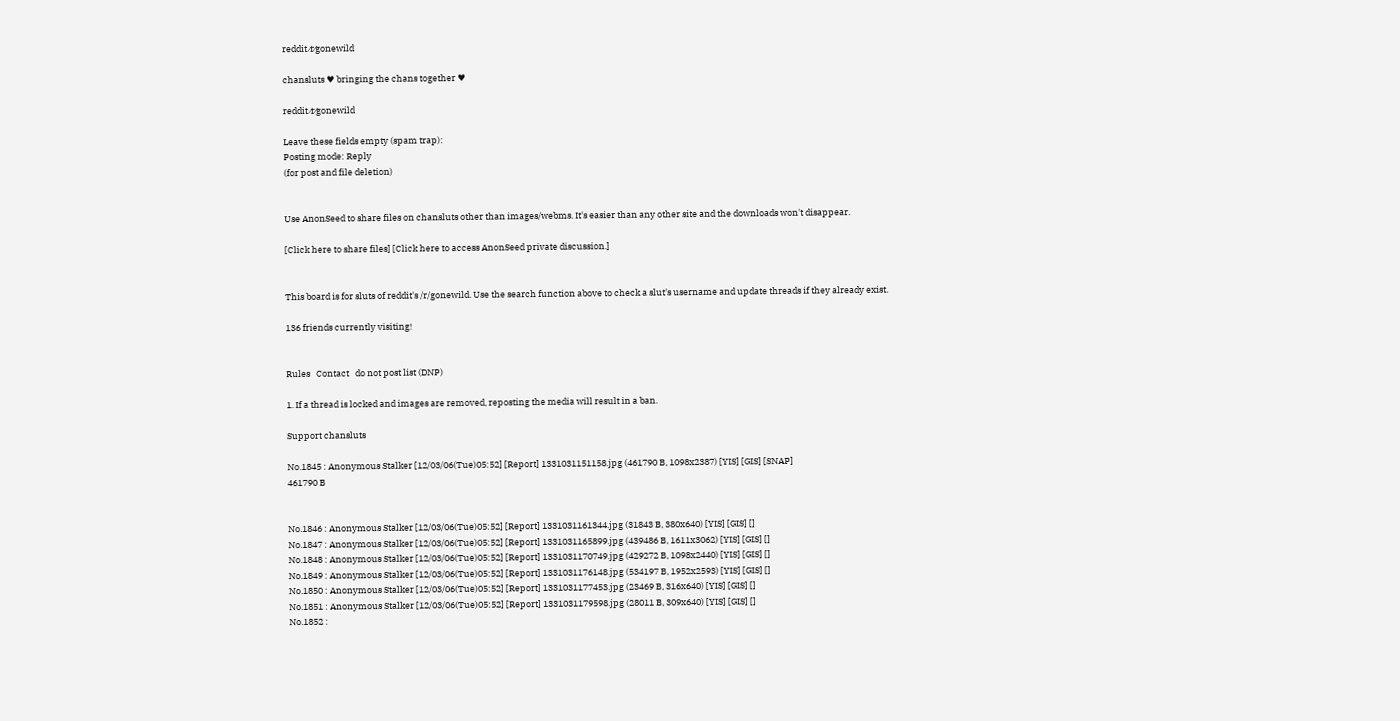reddit ⁄r⁄gonewild

chansluts ♥ bringing the chans together ♥

reddit ⁄r⁄gonewild

Leave these fields empty (spam trap):
Posting mode: Reply
(for post and file deletion)


Use AnonSeed to share files on chansluts other than images/webms. It's easier than any other site and the downloads won't disappear.

[Click here to share files] [Click here to access AnonSeed private discussion.]


This board is for sluts of reddit's /r/gonewild. Use the search function above to check a slut's username and update threads if they already exist.

136 friends currently visiting!


Rules   Contact   do not post list (DNP)

1. If a thread is locked and images are removed, reposting the media will result in a ban.

Support chansluts

No.1845 : Anonymous Stalker [12/03/06(Tue)05:52] [Report] 1331031151158.jpg (461790 B, 1098x2387) [YIS] [GIS] [SNAP]
461790 B


No.1846 : Anonymous Stalker [12/03/06(Tue)05:52] [Report] 1331031161344.jpg (31843 B, 380x640) [YIS] [GIS] []
No.1847 : Anonymous Stalker [12/03/06(Tue)05:52] [Report] 1331031165899.jpg (439486 B, 1611x3062) [YIS] [GIS] []
No.1848 : Anonymous Stalker [12/03/06(Tue)05:52] [Report] 1331031170749.jpg (429272 B, 1098x2440) [YIS] [GIS] []
No.1849 : Anonymous Stalker [12/03/06(Tue)05:52] [Report] 1331031176148.jpg (534197 B, 1952x2593) [YIS] [GIS] []
No.1850 : Anonymous Stalker [12/03/06(Tue)05:52] [Report] 1331031177453.jpg (23469 B, 316x640) [YIS] [GIS] []
No.1851 : Anonymous Stalker [12/03/06(Tue)05:52] [Report] 1331031179598.jpg (28011 B, 309x640) [YIS] [GIS] []
No.1852 :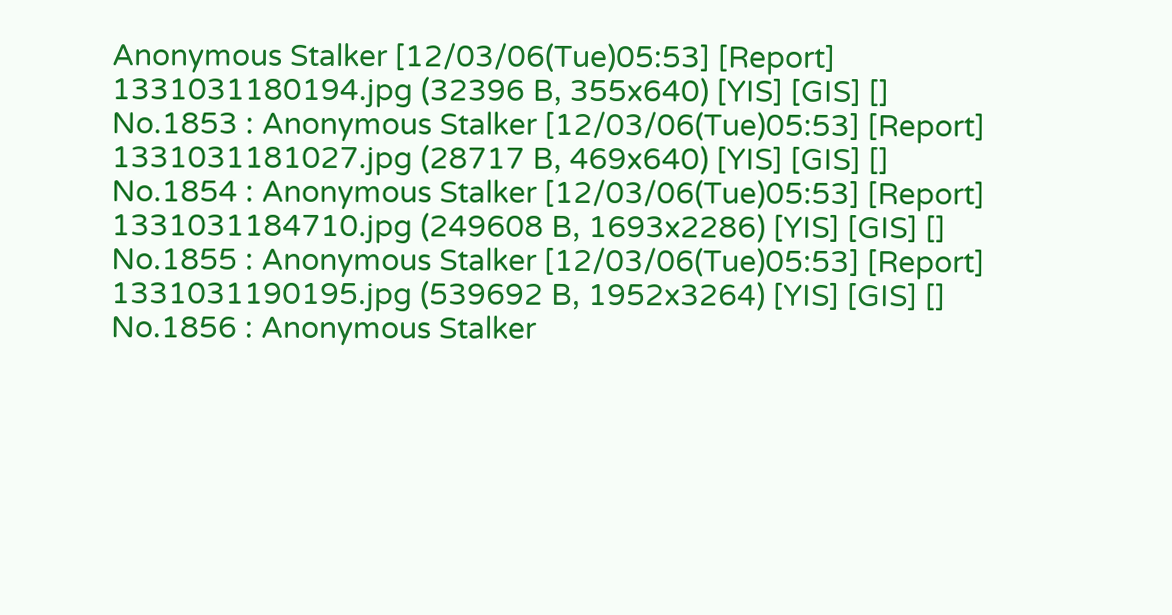Anonymous Stalker [12/03/06(Tue)05:53] [Report] 1331031180194.jpg (32396 B, 355x640) [YIS] [GIS] []
No.1853 : Anonymous Stalker [12/03/06(Tue)05:53] [Report] 1331031181027.jpg (28717 B, 469x640) [YIS] [GIS] []
No.1854 : Anonymous Stalker [12/03/06(Tue)05:53] [Report] 1331031184710.jpg (249608 B, 1693x2286) [YIS] [GIS] []
No.1855 : Anonymous Stalker [12/03/06(Tue)05:53] [Report] 1331031190195.jpg (539692 B, 1952x3264) [YIS] [GIS] []
No.1856 : Anonymous Stalker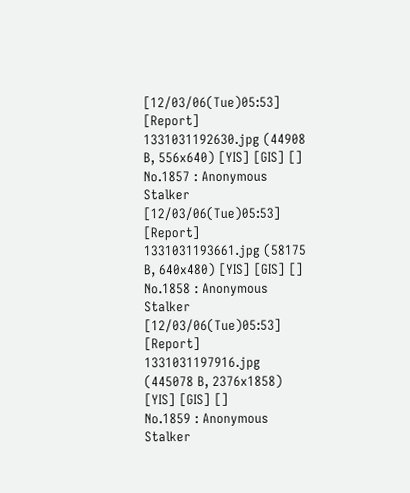[12/03/06(Tue)05:53] [Report] 1331031192630.jpg (44908 B, 556x640) [YIS] [GIS] []
No.1857 : Anonymous Stalker [12/03/06(Tue)05:53] [Report] 1331031193661.jpg (58175 B, 640x480) [YIS] [GIS] []
No.1858 : Anonymous Stalker [12/03/06(Tue)05:53] [Report] 1331031197916.jpg (445078 B, 2376x1858) [YIS] [GIS] []
No.1859 : Anonymous Stalker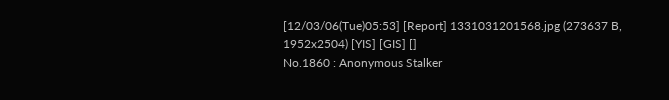[12/03/06(Tue)05:53] [Report] 1331031201568.jpg (273637 B, 1952x2504) [YIS] [GIS] []
No.1860 : Anonymous Stalker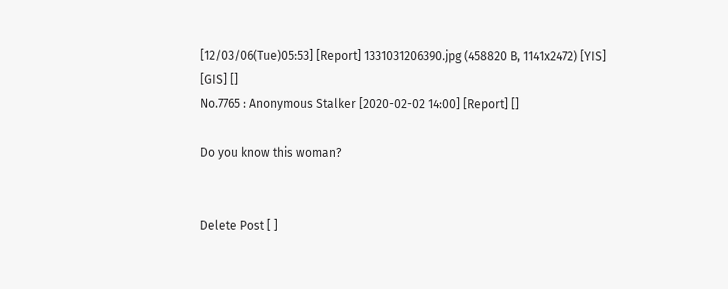[12/03/06(Tue)05:53] [Report] 1331031206390.jpg (458820 B, 1141x2472) [YIS] [GIS] []
No.7765 : Anonymous Stalker [2020-02-02 14:00] [Report] []

Do you know this woman?


Delete Post [ ]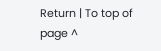Return | To top of page ^